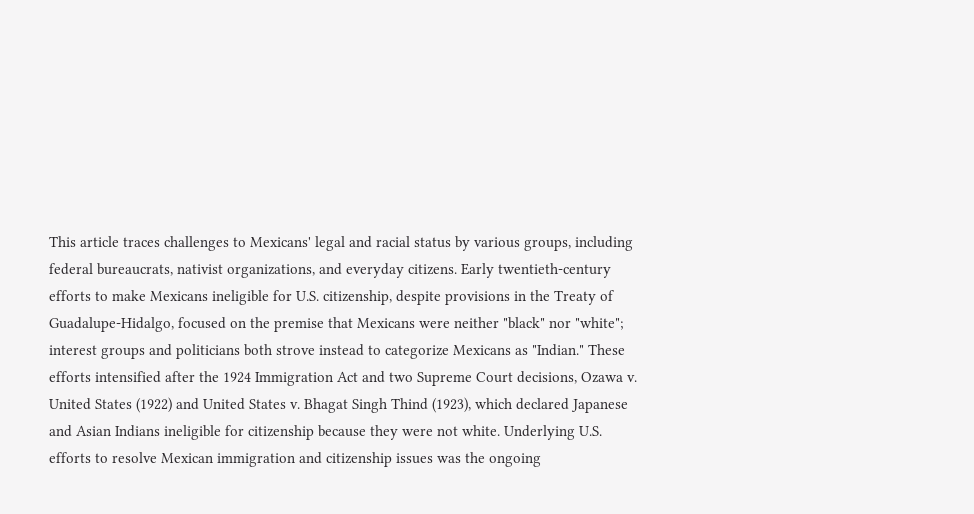This article traces challenges to Mexicans' legal and racial status by various groups, including federal bureaucrats, nativist organizations, and everyday citizens. Early twentieth-century efforts to make Mexicans ineligible for U.S. citizenship, despite provisions in the Treaty of Guadalupe-Hidalgo, focused on the premise that Mexicans were neither "black" nor "white"; interest groups and politicians both strove instead to categorize Mexicans as "Indian." These efforts intensified after the 1924 Immigration Act and two Supreme Court decisions, Ozawa v. United States (1922) and United States v. Bhagat Singh Thind (1923), which declared Japanese and Asian Indians ineligible for citizenship because they were not white. Underlying U.S. efforts to resolve Mexican immigration and citizenship issues was the ongoing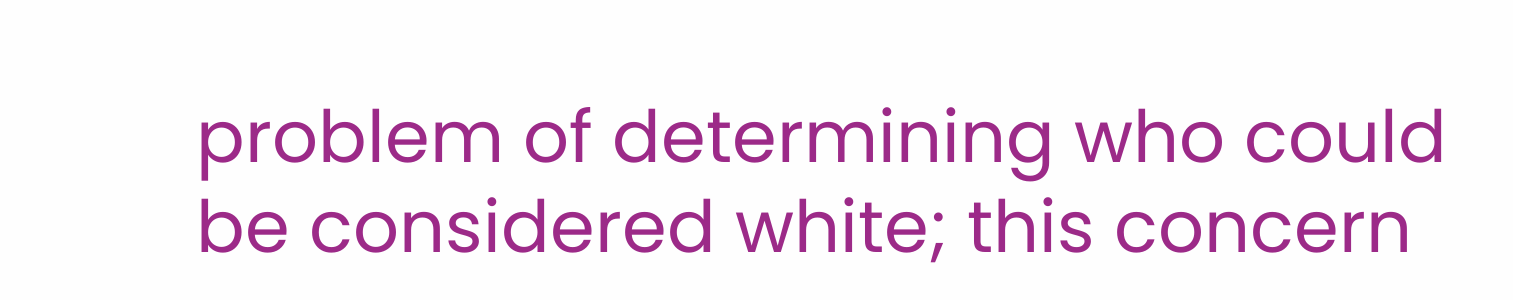problem of determining who could be considered white; this concern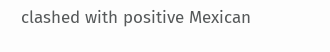clashed with positive Mexican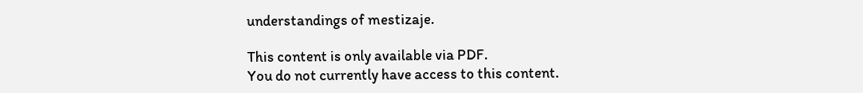understandings of mestizaje.

This content is only available via PDF.
You do not currently have access to this content.